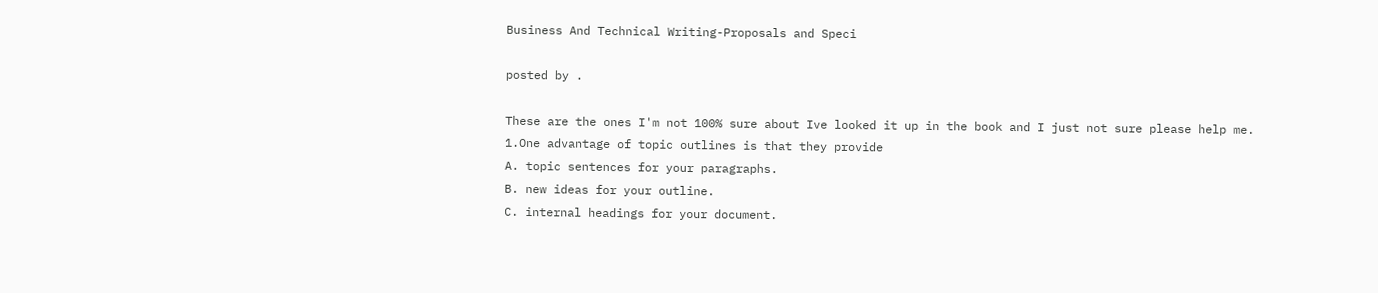Business And Technical Writing-Proposals and Speci

posted by .

These are the ones I'm not 100% sure about Ive looked it up in the book and I just not sure please help me.
1.One advantage of topic outlines is that they provide
A. topic sentences for your paragraphs.
B. new ideas for your outline.
C. internal headings for your document.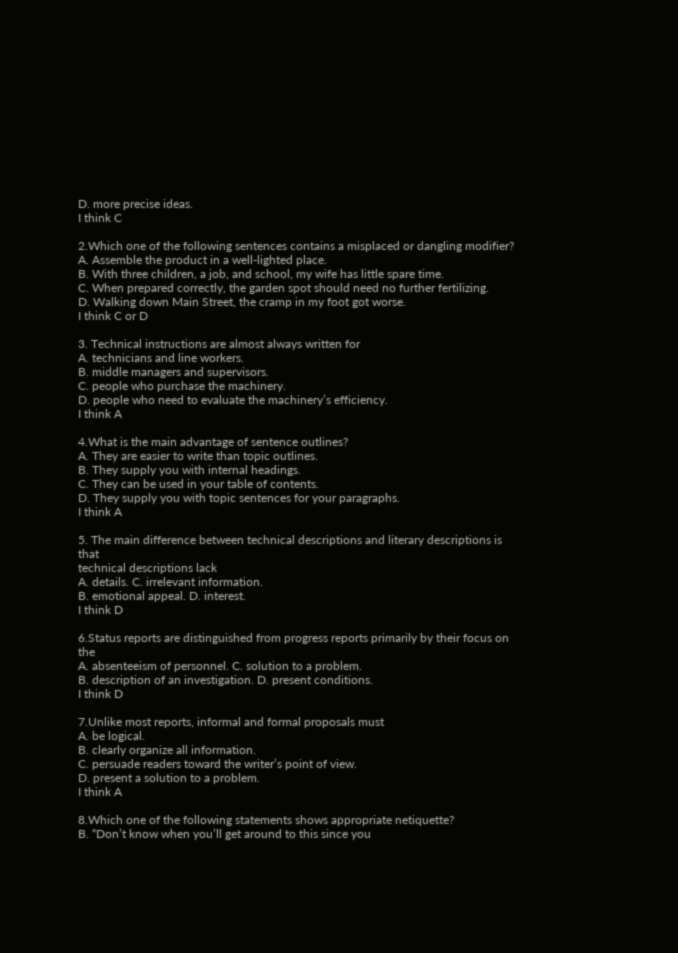D. more precise ideas.
I think C

2.Which one of the following sentences contains a misplaced or dangling modifier?
A. Assemble the product in a well-lighted place.
B. With three children, a job, and school, my wife has little spare time.
C. When prepared correctly, the garden spot should need no further fertilizing.
D. Walking down Main Street, the cramp in my foot got worse.
I think C or D

3. Technical instructions are almost always written for
A. technicians and line workers.
B. middle managers and supervisors.
C. people who purchase the machinery.
D. people who need to evaluate the machinery’s efficiency.
I think A

4.What is the main advantage of sentence outlines?
A. They are easier to write than topic outlines.
B. They supply you with internal headings.
C. They can be used in your table of contents.
D. They supply you with topic sentences for your paragraphs.
I think A

5. The main difference between technical descriptions and literary descriptions is that
technical descriptions lack
A. details. C. irrelevant information.
B. emotional appeal. D. interest.
I think D

6.Status reports are distinguished from progress reports primarily by their focus on the
A. absenteeism of personnel. C. solution to a problem.
B. description of an investigation. D. present conditions.
I think D

7.Unlike most reports, informal and formal proposals must
A. be logical.
B. clearly organize all information.
C. persuade readers toward the writer’s point of view.
D. present a solution to a problem.
I think A

8.Which one of the following statements shows appropriate netiquette?
B. “Don’t know when you’ll get around to this since you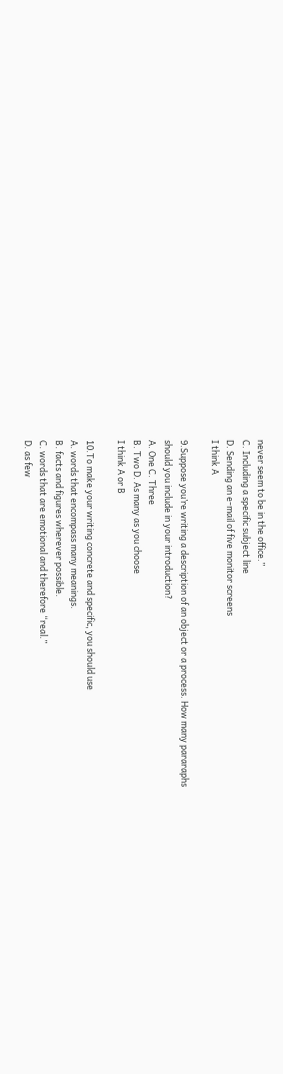never seem to be in the office.”
C. Including a specific subject line
D. Sending an e-mail of five monitor screens
I think A

9.Suppose you’re writing a description of an object or a process. How many pararaphs
should you include in your introduction?
A. One C. Three
B. Two D. As many as you choose
I think A or B

10.To make your writing concrete and specific, you should use
A. words that encompass many meanings.
B. facts and figures wherever possible.
C. words that are emotional and therefore “real.”
D. as few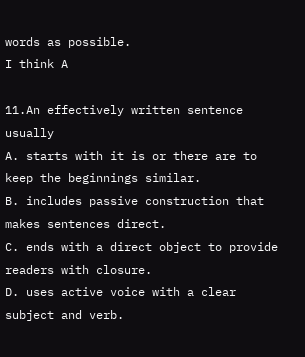words as possible.
I think A

11.An effectively written sentence usually
A. starts with it is or there are to keep the beginnings similar.
B. includes passive construction that makes sentences direct.
C. ends with a direct object to provide readers with closure.
D. uses active voice with a clear subject and verb.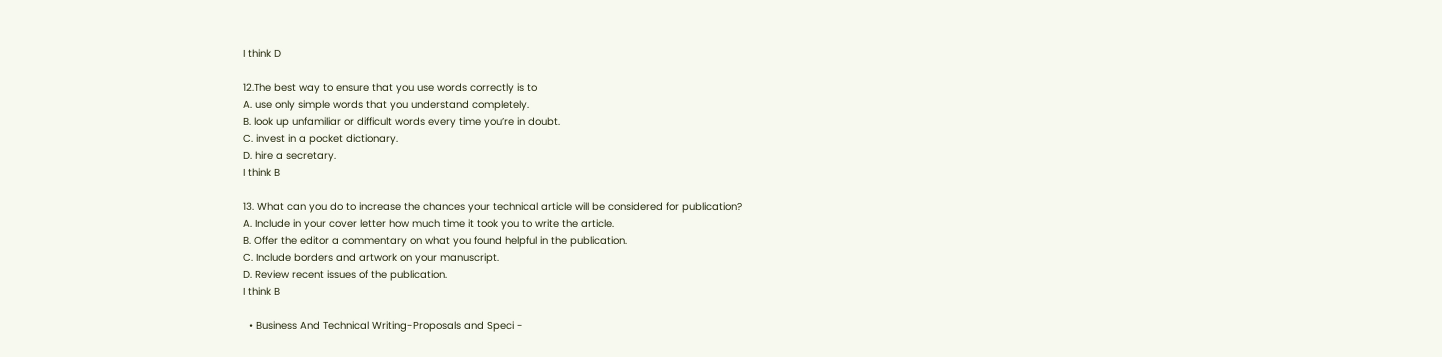I think D

12.The best way to ensure that you use words correctly is to
A. use only simple words that you understand completely.
B. look up unfamiliar or difficult words every time you’re in doubt.
C. invest in a pocket dictionary.
D. hire a secretary.
I think B

13. What can you do to increase the chances your technical article will be considered for publication?
A. Include in your cover letter how much time it took you to write the article.
B. Offer the editor a commentary on what you found helpful in the publication.
C. Include borders and artwork on your manuscript.
D. Review recent issues of the publication.
I think B

  • Business And Technical Writing-Proposals and Speci -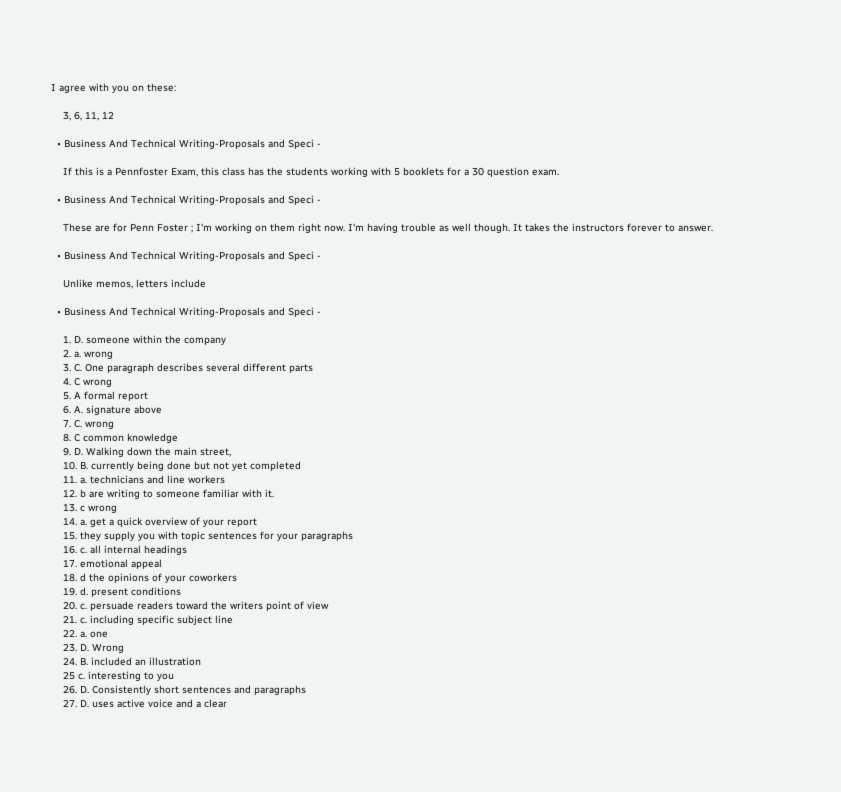I agree with you on these:

    3, 6, 11, 12

  • Business And Technical Writing-Proposals and Speci -

    If this is a Pennfoster Exam, this class has the students working with 5 booklets for a 30 question exam.

  • Business And Technical Writing-Proposals and Speci -

    These are for Penn Foster ; I'm working on them right now. I'm having trouble as well though. It takes the instructors forever to answer.

  • Business And Technical Writing-Proposals and Speci -

    Unlike memos, letters include

  • Business And Technical Writing-Proposals and Speci -

    1. D. someone within the company
    2. a. wrong
    3. C. One paragraph describes several different parts
    4. C wrong
    5. A formal report
    6. A. signature above
    7. C. wrong
    8. C common knowledge
    9. D. Walking down the main street,
    10. B. currently being done but not yet completed
    11. a. technicians and line workers
    12. b are writing to someone familiar with it.
    13. c wrong
    14. a. get a quick overview of your report
    15. they supply you with topic sentences for your paragraphs
    16. c. all internal headings
    17. emotional appeal
    18. d the opinions of your coworkers
    19. d. present conditions
    20. c. persuade readers toward the writers point of view
    21. c. including specific subject line
    22. a. one
    23. D. Wrong
    24. B. included an illustration
    25 c. interesting to you
    26. D. Consistently short sentences and paragraphs
    27. D. uses active voice and a clear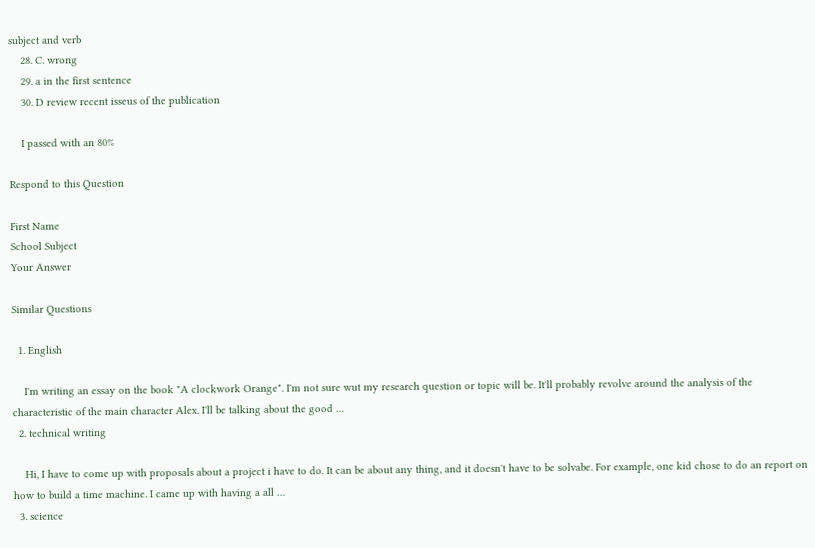subject and verb
    28. C. wrong
    29. a in the first sentence
    30. D review recent isseus of the publication

    I passed with an 80%

Respond to this Question

First Name
School Subject
Your Answer

Similar Questions

  1. English

    I'm writing an essay on the book "A clockwork Orange". I'm not sure wut my research question or topic will be. It'll probably revolve around the analysis of the characteristic of the main character Alex. I'll be talking about the good …
  2. technical writing

    Hi, I have to come up with proposals about a project i have to do. It can be about any thing, and it doesn't have to be solvabe. For example, one kid chose to do an report on how to build a time machine. I came up with having a all …
  3. science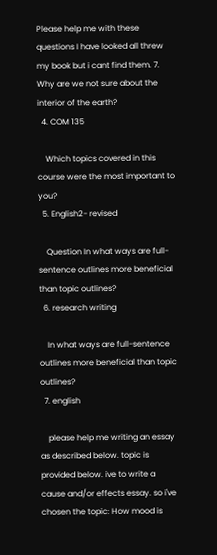Please help me with these questions I have looked all threw my book but i cant find them. 7. Why are we not sure about the interior of the earth?
  4. COM 135

    Which topics covered in this course were the most important to you?
  5. English2- revised

    Question In what ways are full-sentence outlines more beneficial than topic outlines?
  6. research writing

    In what ways are full-sentence outlines more beneficial than topic outlines?
  7. english

    please help me writing an essay as described below. topic is provided below. ive to write a cause and/or effects essay. so i've chosen the topic: How mood is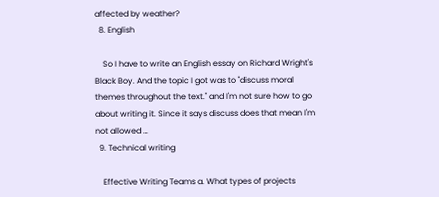affected by weather?
  8. English

    So I have to write an English essay on Richard Wright's Black Boy. And the topic I got was to "discuss moral themes throughout the text." and I'm not sure how to go about writing it. Since it says discuss does that mean I'm not allowed …
  9. Technical writing

    Effective Writing Teams a. What types of projects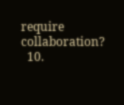require collaboration?
  10.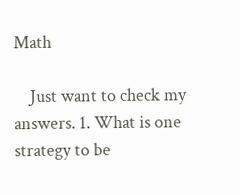Math

    Just want to check my answers. 1. What is one strategy to be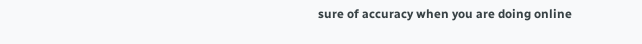sure of accuracy when you are doing online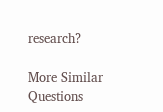research?

More Similar Questions